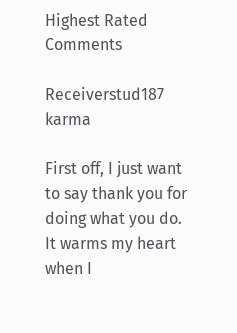Highest Rated Comments

Receiverstud187 karma

First off, I just want to say thank you for doing what you do. It warms my heart when I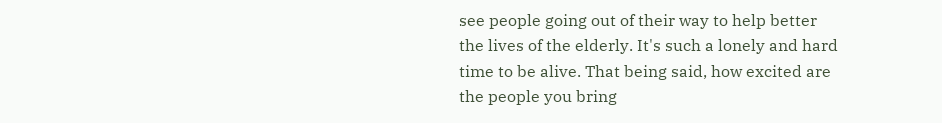see people going out of their way to help better the lives of the elderly. It's such a lonely and hard time to be alive. That being said, how excited are the people you bring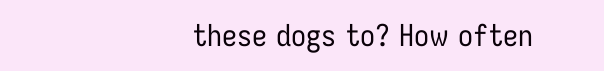these dogs to? How often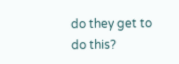do they get to do this?